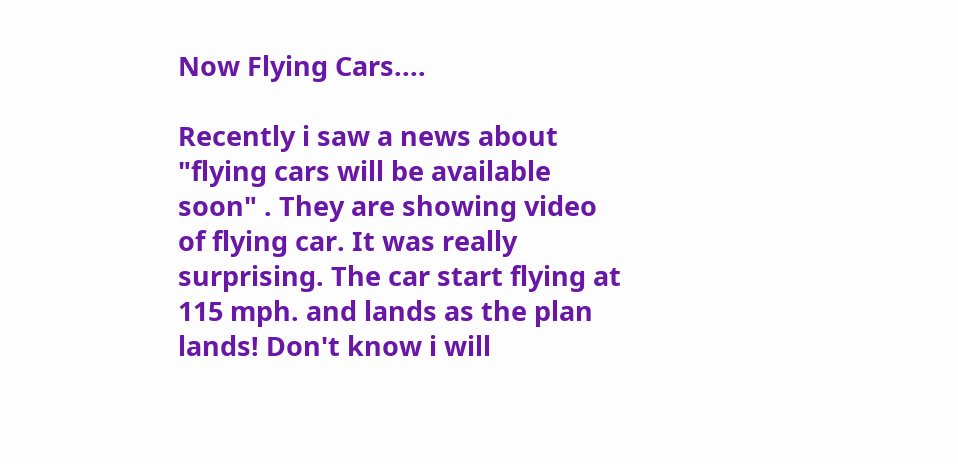Now Flying Cars....

Recently i saw a news about "flying cars will be available soon" . They are showing video of flying car. It was really surprising. The car start flying at 115 mph. and lands as the plan lands! Don't know i will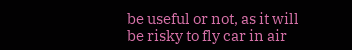be useful or not, as it will be risky to fly car in air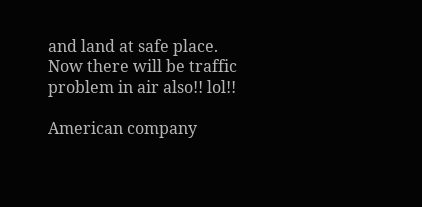and land at safe place. Now there will be traffic problem in air also!! lol!!

American company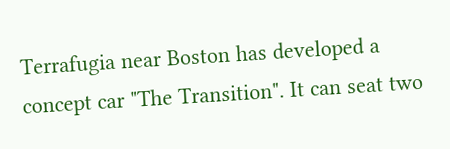Terrafugia near Boston has developed a concept car "The Transition". It can seat two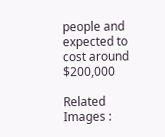people and expected to cost around $200,000

Related Images :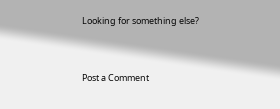Looking for something else?


Post a Comment